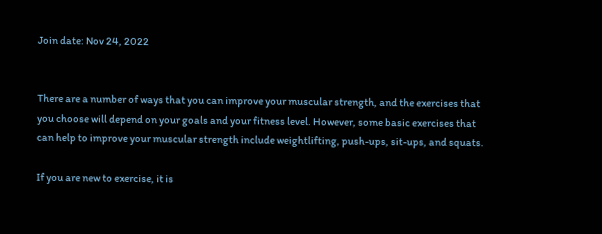Join date: Nov 24, 2022


There are a number of ways that you can improve your muscular strength, and the exercises that you choose will depend on your goals and your fitness level. However, some basic exercises that can help to improve your muscular strength include weightlifting, push-ups, sit-ups, and squats.

If you are new to exercise, it is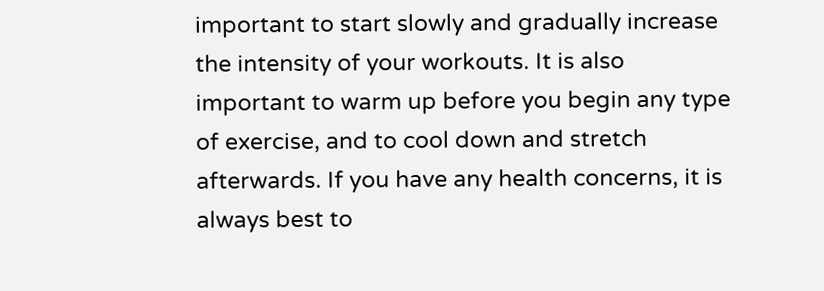important to start slowly and gradually increase the intensity of your workouts. It is also important to warm up before you begin any type of exercise, and to cool down and stretch afterwards. If you have any health concerns, it is always best to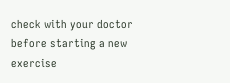check with your doctor before starting a new exercise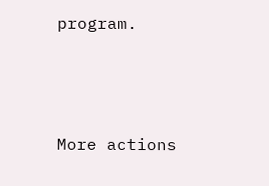program.



More actions